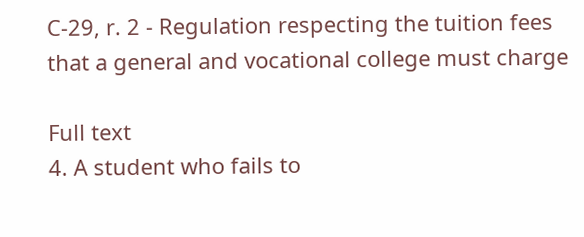C-29, r. 2 - Regulation respecting the tuition fees that a general and vocational college must charge

Full text
4. A student who fails to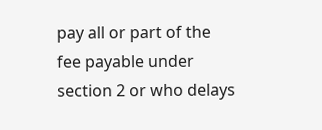pay all or part of the fee payable under section 2 or who delays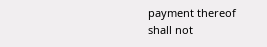payment thereof shall not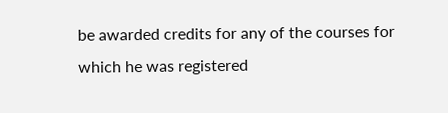be awarded credits for any of the courses for which he was registered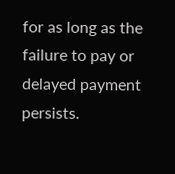for as long as the failure to pay or delayed payment persists.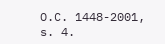O.C. 1448-2001, s. 4.